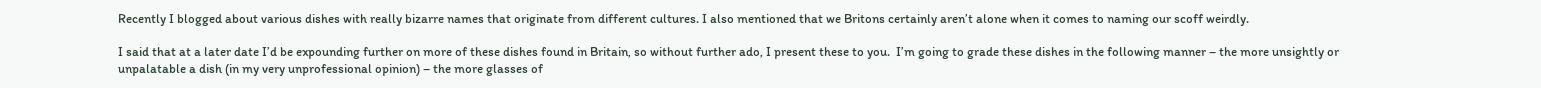Recently I blogged about various dishes with really bizarre names that originate from different cultures. I also mentioned that we Britons certainly aren’t alone when it comes to naming our scoff weirdly.

I said that at a later date I’d be expounding further on more of these dishes found in Britain, so without further ado, I present these to you.  I’m going to grade these dishes in the following manner – the more unsightly or unpalatable a dish (in my very unprofessional opinion) – the more glasses of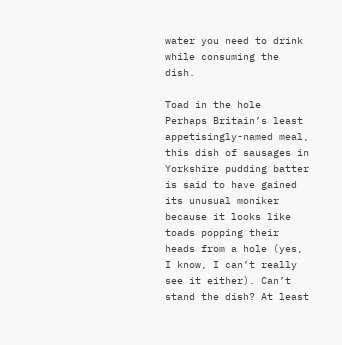water you need to drink while consuming the dish.

Toad in the hole
Perhaps Britain’s least appetisingly-named meal, this dish of sausages in Yorkshire pudding batter is said to have gained its unusual moniker because it looks like toads popping their heads from a hole (yes, I know, I can’t really see it either). Can’t stand the dish? At least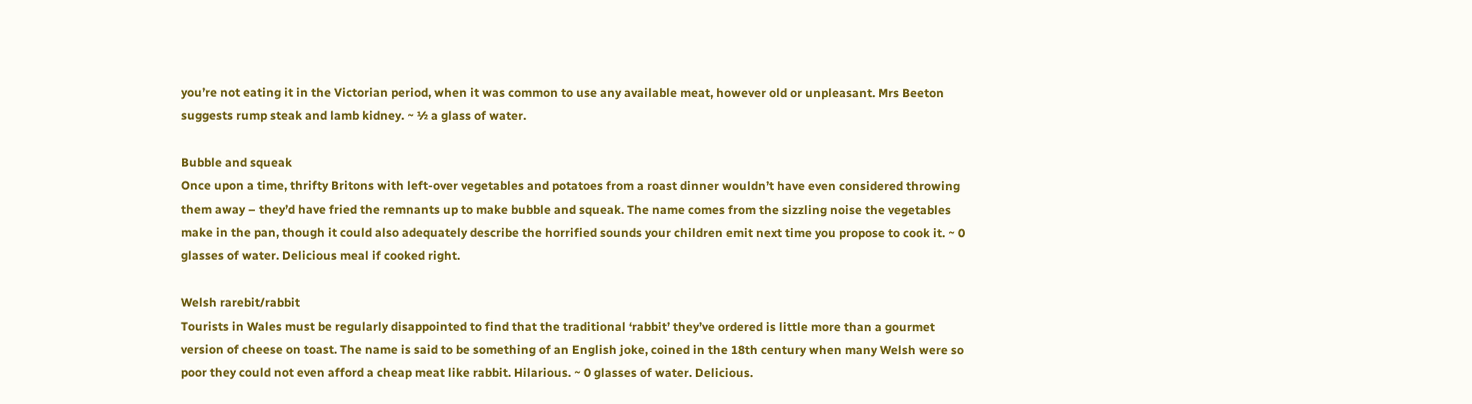you’re not eating it in the Victorian period, when it was common to use any available meat, however old or unpleasant. Mrs Beeton suggests rump steak and lamb kidney. ~ ½ a glass of water.

Bubble and squeak
Once upon a time, thrifty Britons with left-over vegetables and potatoes from a roast dinner wouldn’t have even considered throwing them away – they’d have fried the remnants up to make bubble and squeak. The name comes from the sizzling noise the vegetables make in the pan, though it could also adequately describe the horrified sounds your children emit next time you propose to cook it. ~ 0 glasses of water. Delicious meal if cooked right.

Welsh rarebit/rabbit
Tourists in Wales must be regularly disappointed to find that the traditional ‘rabbit’ they’ve ordered is little more than a gourmet version of cheese on toast. The name is said to be something of an English joke, coined in the 18th century when many Welsh were so poor they could not even afford a cheap meat like rabbit. Hilarious. ~ 0 glasses of water. Delicious.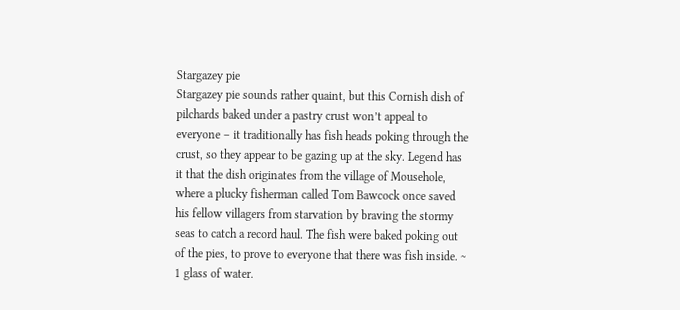Stargazey pie
Stargazey pie sounds rather quaint, but this Cornish dish of pilchards baked under a pastry crust won’t appeal to everyone – it traditionally has fish heads poking through the crust, so they appear to be gazing up at the sky. Legend has it that the dish originates from the village of Mousehole, where a plucky fisherman called Tom Bawcock once saved his fellow villagers from starvation by braving the stormy seas to catch a record haul. The fish were baked poking out of the pies, to prove to everyone that there was fish inside. ~ 1 glass of water.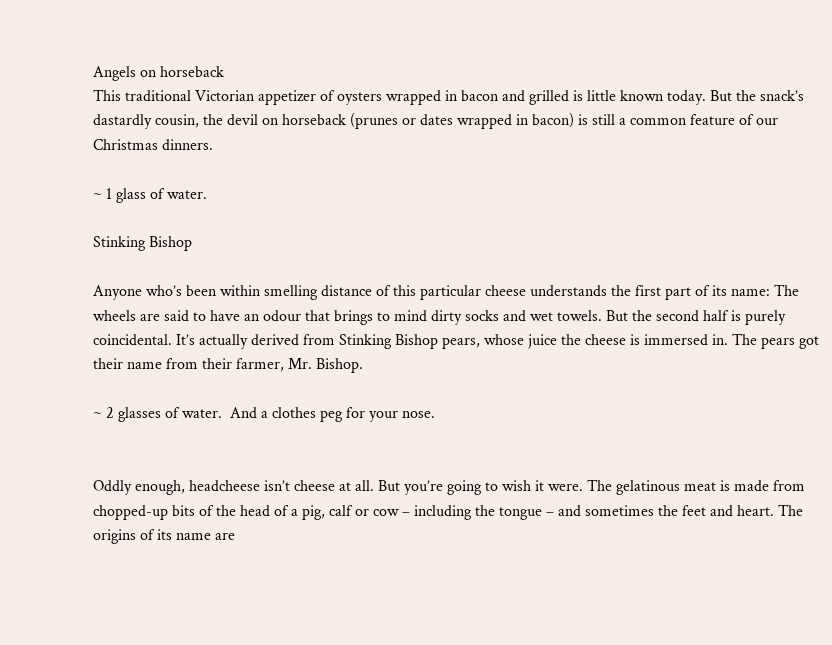Angels on horseback
This traditional Victorian appetizer of oysters wrapped in bacon and grilled is little known today. But the snack’s dastardly cousin, the devil on horseback (prunes or dates wrapped in bacon) is still a common feature of our Christmas dinners.

~ 1 glass of water.

Stinking Bishop

Anyone who’s been within smelling distance of this particular cheese understands the first part of its name: The wheels are said to have an odour that brings to mind dirty socks and wet towels. But the second half is purely coincidental. It’s actually derived from Stinking Bishop pears, whose juice the cheese is immersed in. The pears got their name from their farmer, Mr. Bishop.

~ 2 glasses of water.  And a clothes peg for your nose.


Oddly enough, headcheese isn’t cheese at all. But you’re going to wish it were. The gelatinous meat is made from chopped-up bits of the head of a pig, calf or cow – including the tongue – and sometimes the feet and heart. The origins of its name are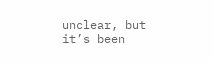unclear, but it’s been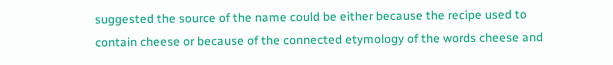suggested the source of the name could be either because the recipe used to contain cheese or because of the connected etymology of the words cheese and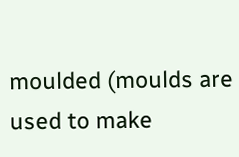moulded (moulds are used to make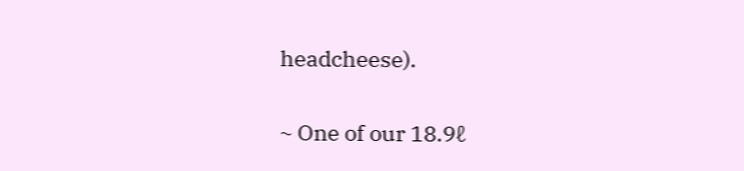headcheese).

~ One of our 18.9ℓ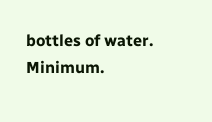bottles of water.  Minimum.